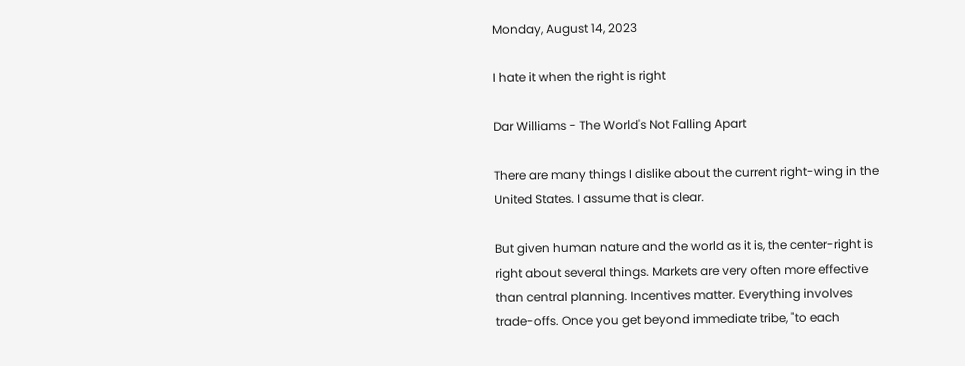Monday, August 14, 2023

I hate it when the right is right

Dar Williams - The World's Not Falling Apart

There are many things I dislike about the current right-wing in the United States. I assume that is clear.

But given human nature and the world as it is, the center-right is right about several things. Markets are very often more effective than central planning. Incentives matter. Everything involves trade-offs. Once you get beyond immediate tribe, "to each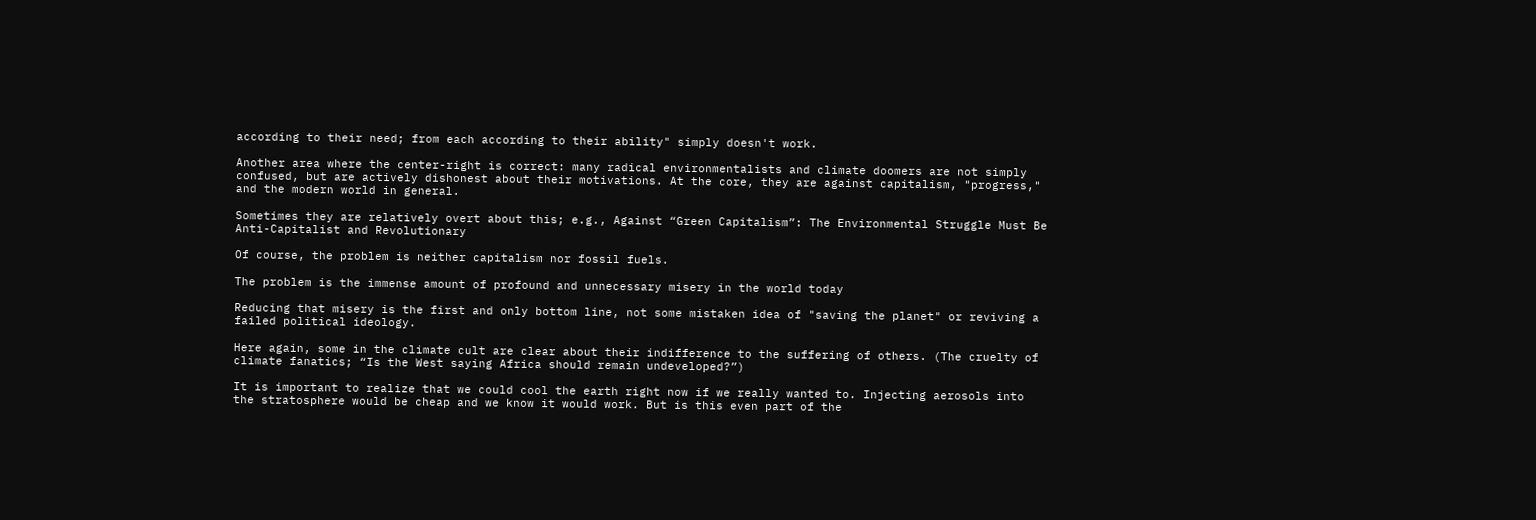according to their need; from each according to their ability" simply doesn't work.

Another area where the center-right is correct: many radical environmentalists and climate doomers are not simply confused, but are actively dishonest about their motivations. At the core, they are against capitalism, "progress," and the modern world in general.

Sometimes they are relatively overt about this; e.g., Against “Green Capitalism”: The Environmental Struggle Must Be Anti-Capitalist and Revolutionary

Of course, the problem is neither capitalism nor fossil fuels.

The problem is the immense amount of profound and unnecessary misery in the world today

Reducing that misery is the first and only bottom line, not some mistaken idea of "saving the planet" or reviving a failed political ideology.

Here again, some in the climate cult are clear about their indifference to the suffering of others. (The cruelty of climate fanatics; “Is the West saying Africa should remain undeveloped?”)

It is important to realize that we could cool the earth right now if we really wanted to. Injecting aerosols into the stratosphere would be cheap and we know it would work. But is this even part of the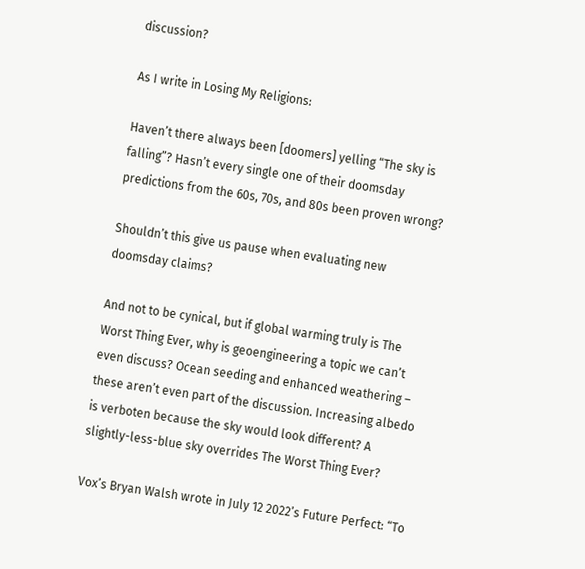discussion?

As I write in Losing My Religions:

Haven’t there always been [doomers] yelling “The sky is falling”? Hasn’t every single one of their doomsday predictions from the 60s, 70s, and 80s been proven wrong?

Shouldn’t this give us pause when evaluating new doomsday claims?

And not to be cynical, but if global warming truly is The Worst Thing Ever, why is geoengineering a topic we can’t even discuss? Ocean seeding and enhanced weathering – these aren’t even part of the discussion. Increasing albedo is verboten because the sky would look different? A slightly-less-blue sky overrides The Worst Thing Ever?

Vox’s Bryan Walsh wrote in July 12 2022’s Future Perfect: “To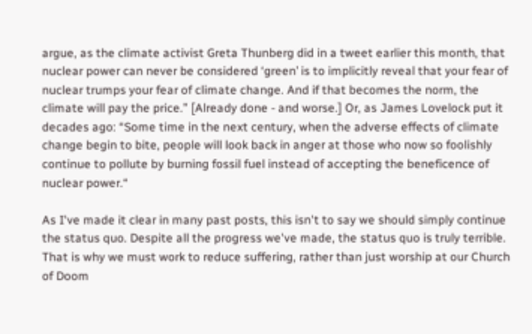argue, as the climate activist Greta Thunberg did in a tweet earlier this month, that nuclear power can never be considered ‘green’ is to implicitly reveal that your fear of nuclear trumps your fear of climate change. And if that becomes the norm, the climate will pay the price.” [Already done - and worse.] Or, as James Lovelock put it decades ago: “Some time in the next century, when the adverse effects of climate change begin to bite, people will look back in anger at those who now so foolishly continue to pollute by burning fossil fuel instead of accepting the beneficence of nuclear power.“

As I've made it clear in many past posts, this isn't to say we should simply continue the status quo. Despite all the progress we've made, the status quo is truly terrible. That is why we must work to reduce suffering, rather than just worship at our Church of Doom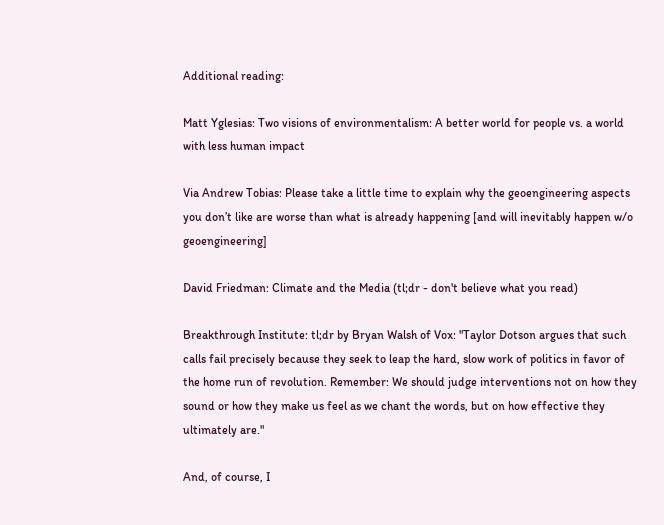Additional reading:

Matt Yglesias: Two visions of environmentalism: A better world for people vs. a world with less human impact

Via Andrew Tobias: Please take a little time to explain why the geoengineering aspects you don’t like are worse than what is already happening [and will inevitably happen w/o geoengineering]

David Friedman: Climate and the Media (tl;dr - don't believe what you read)

Breakthrough Institute: tl;dr by Bryan Walsh of Vox: "Taylor Dotson argues that such calls fail precisely because they seek to leap the hard, slow work of politics in favor of the home run of revolution. Remember: We should judge interventions not on how they sound or how they make us feel as we chant the words, but on how effective they ultimately are."

And, of course, I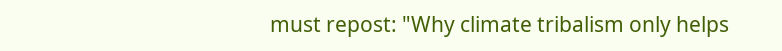must repost: "Why climate tribalism only helps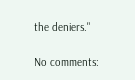the deniers."

No comments: